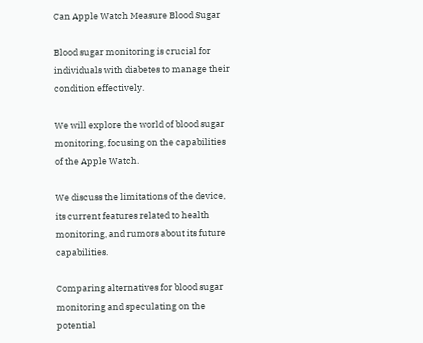Can Apple Watch Measure Blood Sugar

Blood sugar monitoring is crucial for individuals with diabetes to manage their condition effectively.

We will explore the world of blood sugar monitoring, focusing on the capabilities of the Apple Watch.

We discuss the limitations of the device, its current features related to health monitoring, and rumors about its future capabilities.

Comparing alternatives for blood sugar monitoring and speculating on the potential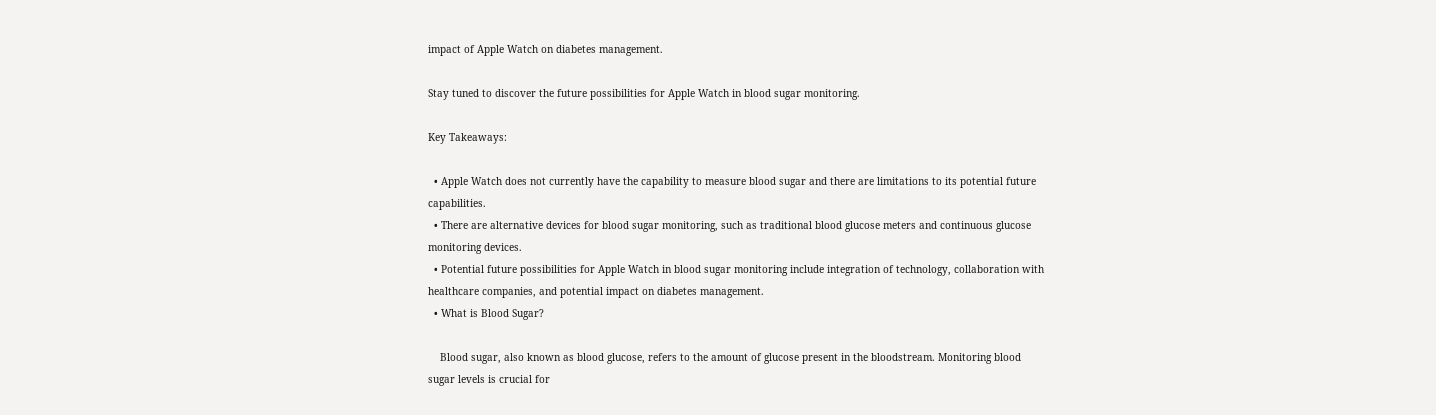impact of Apple Watch on diabetes management.

Stay tuned to discover the future possibilities for Apple Watch in blood sugar monitoring.

Key Takeaways:

  • Apple Watch does not currently have the capability to measure blood sugar and there are limitations to its potential future capabilities.
  • There are alternative devices for blood sugar monitoring, such as traditional blood glucose meters and continuous glucose monitoring devices.
  • Potential future possibilities for Apple Watch in blood sugar monitoring include integration of technology, collaboration with healthcare companies, and potential impact on diabetes management.
  • What is Blood Sugar?

    Blood sugar, also known as blood glucose, refers to the amount of glucose present in the bloodstream. Monitoring blood sugar levels is crucial for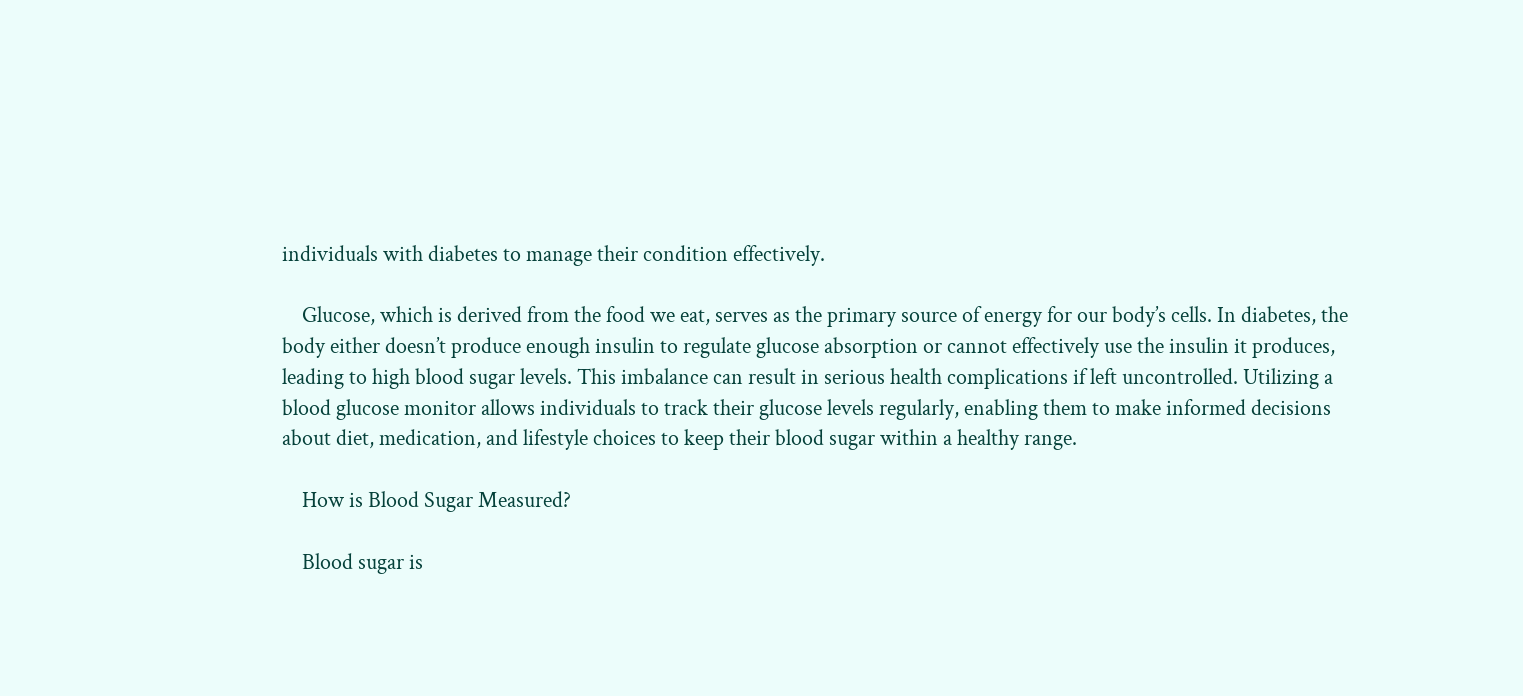individuals with diabetes to manage their condition effectively.

    Glucose, which is derived from the food we eat, serves as the primary source of energy for our body’s cells. In diabetes, the body either doesn’t produce enough insulin to regulate glucose absorption or cannot effectively use the insulin it produces, leading to high blood sugar levels. This imbalance can result in serious health complications if left uncontrolled. Utilizing a blood glucose monitor allows individuals to track their glucose levels regularly, enabling them to make informed decisions about diet, medication, and lifestyle choices to keep their blood sugar within a healthy range.

    How is Blood Sugar Measured?

    Blood sugar is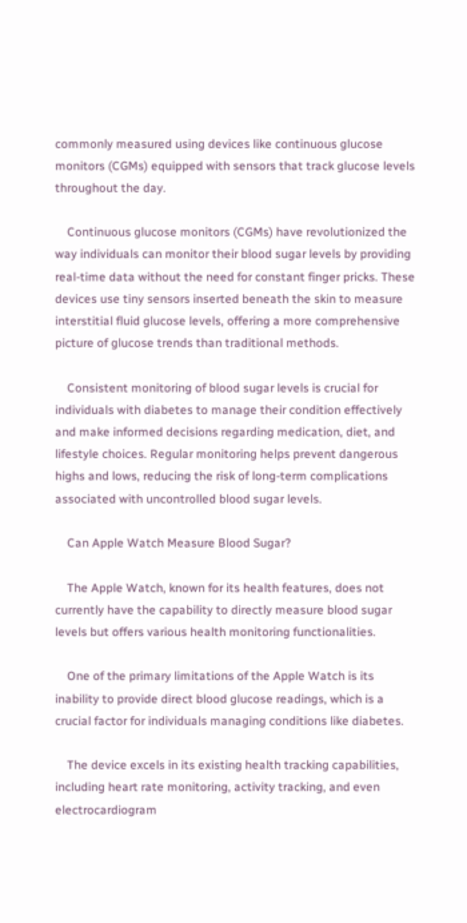commonly measured using devices like continuous glucose monitors (CGMs) equipped with sensors that track glucose levels throughout the day.

    Continuous glucose monitors (CGMs) have revolutionized the way individuals can monitor their blood sugar levels by providing real-time data without the need for constant finger pricks. These devices use tiny sensors inserted beneath the skin to measure interstitial fluid glucose levels, offering a more comprehensive picture of glucose trends than traditional methods.

    Consistent monitoring of blood sugar levels is crucial for individuals with diabetes to manage their condition effectively and make informed decisions regarding medication, diet, and lifestyle choices. Regular monitoring helps prevent dangerous highs and lows, reducing the risk of long-term complications associated with uncontrolled blood sugar levels.

    Can Apple Watch Measure Blood Sugar?

    The Apple Watch, known for its health features, does not currently have the capability to directly measure blood sugar levels but offers various health monitoring functionalities.

    One of the primary limitations of the Apple Watch is its inability to provide direct blood glucose readings, which is a crucial factor for individuals managing conditions like diabetes.

    The device excels in its existing health tracking capabilities, including heart rate monitoring, activity tracking, and even electrocardiogram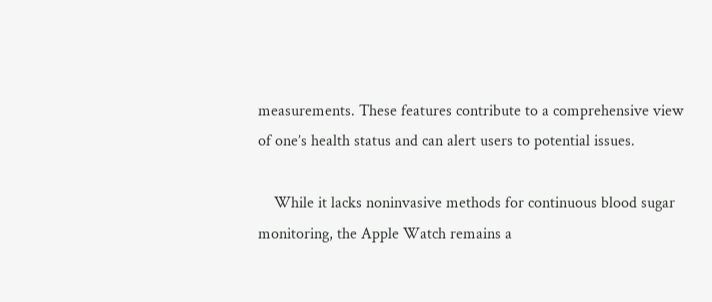measurements. These features contribute to a comprehensive view of one’s health status and can alert users to potential issues.

    While it lacks noninvasive methods for continuous blood sugar monitoring, the Apple Watch remains a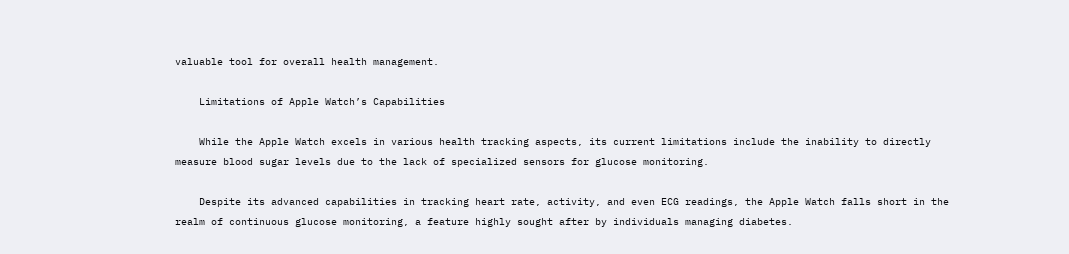valuable tool for overall health management.

    Limitations of Apple Watch’s Capabilities

    While the Apple Watch excels in various health tracking aspects, its current limitations include the inability to directly measure blood sugar levels due to the lack of specialized sensors for glucose monitoring.

    Despite its advanced capabilities in tracking heart rate, activity, and even ECG readings, the Apple Watch falls short in the realm of continuous glucose monitoring, a feature highly sought after by individuals managing diabetes.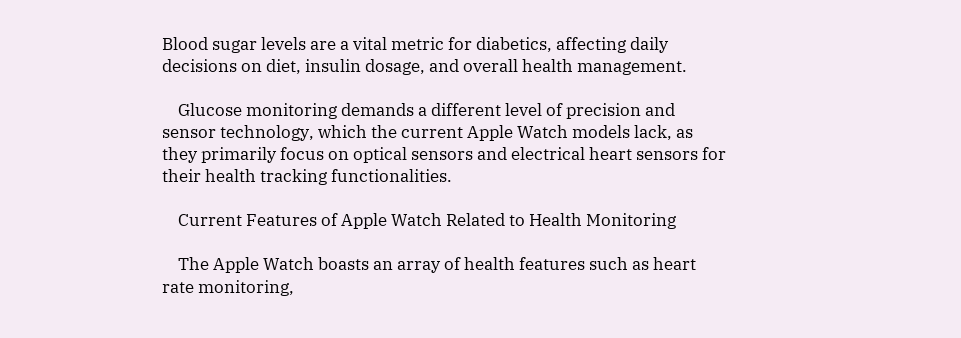Blood sugar levels are a vital metric for diabetics, affecting daily decisions on diet, insulin dosage, and overall health management.

    Glucose monitoring demands a different level of precision and sensor technology, which the current Apple Watch models lack, as they primarily focus on optical sensors and electrical heart sensors for their health tracking functionalities.

    Current Features of Apple Watch Related to Health Monitoring

    The Apple Watch boasts an array of health features such as heart rate monitoring,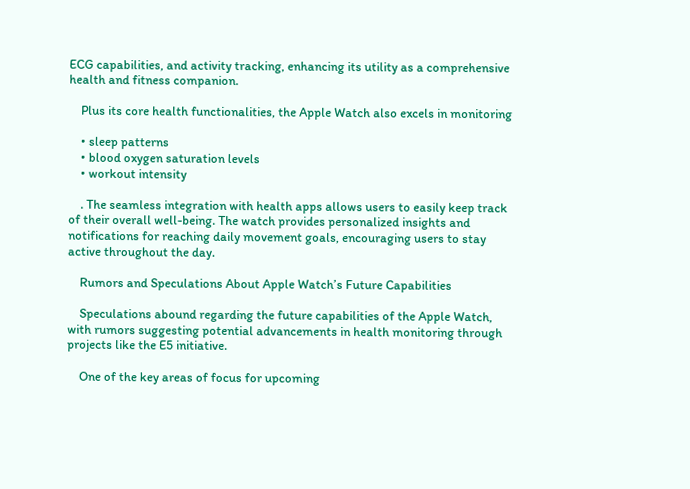ECG capabilities, and activity tracking, enhancing its utility as a comprehensive health and fitness companion.

    Plus its core health functionalities, the Apple Watch also excels in monitoring

    • sleep patterns
    • blood oxygen saturation levels
    • workout intensity

    . The seamless integration with health apps allows users to easily keep track of their overall well-being. The watch provides personalized insights and notifications for reaching daily movement goals, encouraging users to stay active throughout the day.

    Rumors and Speculations About Apple Watch’s Future Capabilities

    Speculations abound regarding the future capabilities of the Apple Watch, with rumors suggesting potential advancements in health monitoring through projects like the E5 initiative.

    One of the key areas of focus for upcoming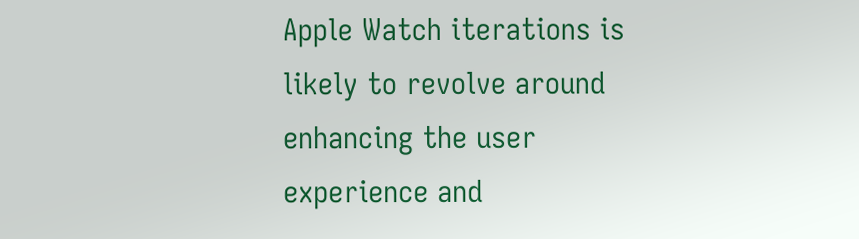Apple Watch iterations is likely to revolve around enhancing the user experience and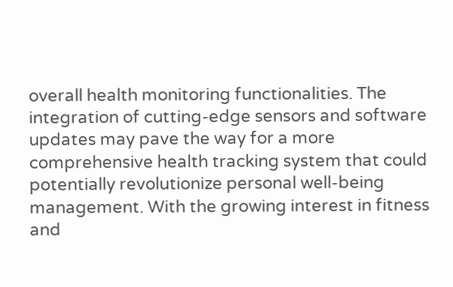overall health monitoring functionalities. The integration of cutting-edge sensors and software updates may pave the way for a more comprehensive health tracking system that could potentially revolutionize personal well-being management. With the growing interest in fitness and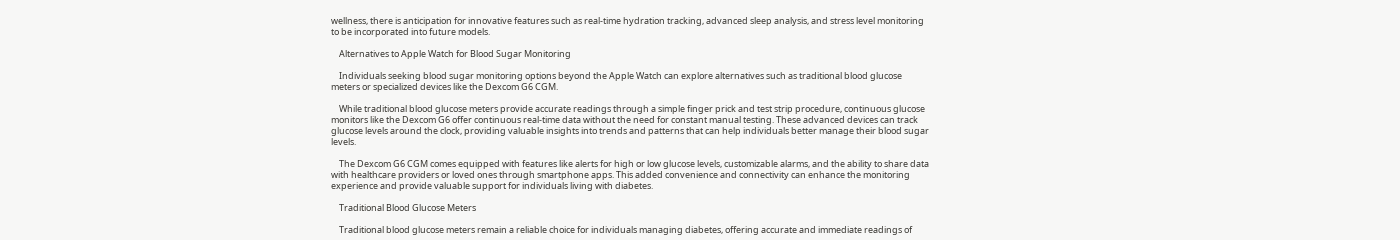wellness, there is anticipation for innovative features such as real-time hydration tracking, advanced sleep analysis, and stress level monitoring to be incorporated into future models.

    Alternatives to Apple Watch for Blood Sugar Monitoring

    Individuals seeking blood sugar monitoring options beyond the Apple Watch can explore alternatives such as traditional blood glucose meters or specialized devices like the Dexcom G6 CGM.

    While traditional blood glucose meters provide accurate readings through a simple finger prick and test strip procedure, continuous glucose monitors like the Dexcom G6 offer continuous real-time data without the need for constant manual testing. These advanced devices can track glucose levels around the clock, providing valuable insights into trends and patterns that can help individuals better manage their blood sugar levels.

    The Dexcom G6 CGM comes equipped with features like alerts for high or low glucose levels, customizable alarms, and the ability to share data with healthcare providers or loved ones through smartphone apps. This added convenience and connectivity can enhance the monitoring experience and provide valuable support for individuals living with diabetes.

    Traditional Blood Glucose Meters

    Traditional blood glucose meters remain a reliable choice for individuals managing diabetes, offering accurate and immediate readings of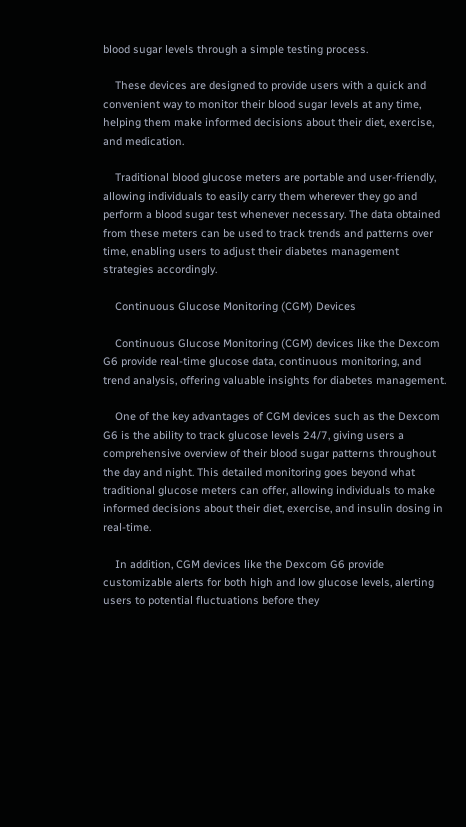blood sugar levels through a simple testing process.

    These devices are designed to provide users with a quick and convenient way to monitor their blood sugar levels at any time, helping them make informed decisions about their diet, exercise, and medication.

    Traditional blood glucose meters are portable and user-friendly, allowing individuals to easily carry them wherever they go and perform a blood sugar test whenever necessary. The data obtained from these meters can be used to track trends and patterns over time, enabling users to adjust their diabetes management strategies accordingly.

    Continuous Glucose Monitoring (CGM) Devices

    Continuous Glucose Monitoring (CGM) devices like the Dexcom G6 provide real-time glucose data, continuous monitoring, and trend analysis, offering valuable insights for diabetes management.

    One of the key advantages of CGM devices such as the Dexcom G6 is the ability to track glucose levels 24/7, giving users a comprehensive overview of their blood sugar patterns throughout the day and night. This detailed monitoring goes beyond what traditional glucose meters can offer, allowing individuals to make informed decisions about their diet, exercise, and insulin dosing in real-time.

    In addition, CGM devices like the Dexcom G6 provide customizable alerts for both high and low glucose levels, alerting users to potential fluctuations before they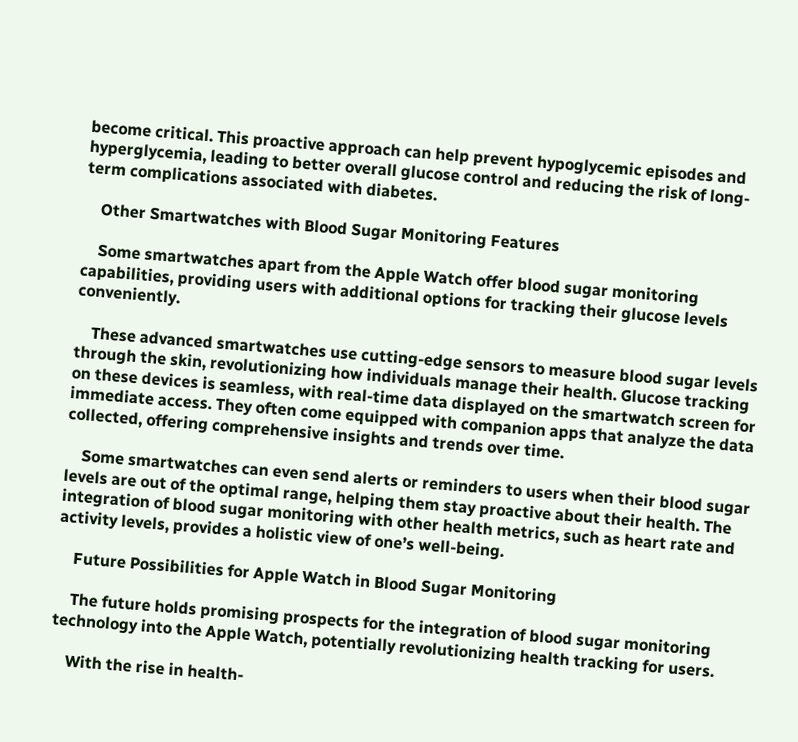become critical. This proactive approach can help prevent hypoglycemic episodes and hyperglycemia, leading to better overall glucose control and reducing the risk of long-term complications associated with diabetes.

    Other Smartwatches with Blood Sugar Monitoring Features

    Some smartwatches apart from the Apple Watch offer blood sugar monitoring capabilities, providing users with additional options for tracking their glucose levels conveniently.

    These advanced smartwatches use cutting-edge sensors to measure blood sugar levels through the skin, revolutionizing how individuals manage their health. Glucose tracking on these devices is seamless, with real-time data displayed on the smartwatch screen for immediate access. They often come equipped with companion apps that analyze the data collected, offering comprehensive insights and trends over time.

    Some smartwatches can even send alerts or reminders to users when their blood sugar levels are out of the optimal range, helping them stay proactive about their health. The integration of blood sugar monitoring with other health metrics, such as heart rate and activity levels, provides a holistic view of one’s well-being.

    Future Possibilities for Apple Watch in Blood Sugar Monitoring

    The future holds promising prospects for the integration of blood sugar monitoring technology into the Apple Watch, potentially revolutionizing health tracking for users.

    With the rise in health-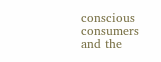conscious consumers and the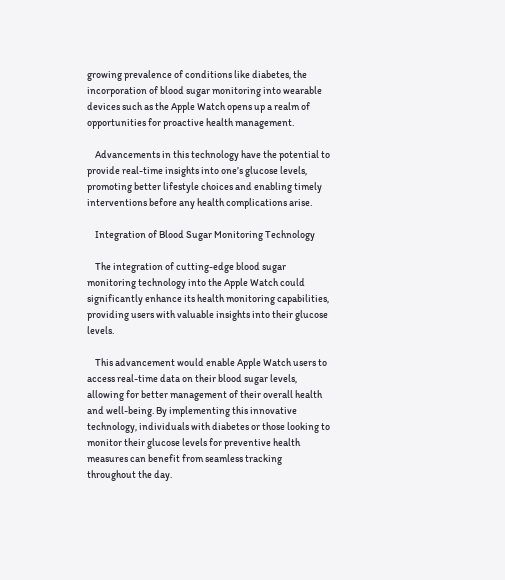growing prevalence of conditions like diabetes, the incorporation of blood sugar monitoring into wearable devices such as the Apple Watch opens up a realm of opportunities for proactive health management.

    Advancements in this technology have the potential to provide real-time insights into one’s glucose levels, promoting better lifestyle choices and enabling timely interventions before any health complications arise.

    Integration of Blood Sugar Monitoring Technology

    The integration of cutting-edge blood sugar monitoring technology into the Apple Watch could significantly enhance its health monitoring capabilities, providing users with valuable insights into their glucose levels.

    This advancement would enable Apple Watch users to access real-time data on their blood sugar levels, allowing for better management of their overall health and well-being. By implementing this innovative technology, individuals with diabetes or those looking to monitor their glucose levels for preventive health measures can benefit from seamless tracking throughout the day.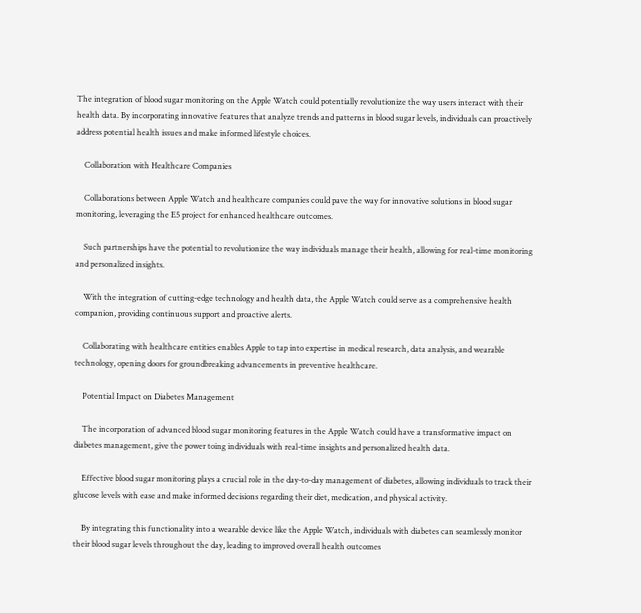The integration of blood sugar monitoring on the Apple Watch could potentially revolutionize the way users interact with their health data. By incorporating innovative features that analyze trends and patterns in blood sugar levels, individuals can proactively address potential health issues and make informed lifestyle choices.

    Collaboration with Healthcare Companies

    Collaborations between Apple Watch and healthcare companies could pave the way for innovative solutions in blood sugar monitoring, leveraging the E5 project for enhanced healthcare outcomes.

    Such partnerships have the potential to revolutionize the way individuals manage their health, allowing for real-time monitoring and personalized insights.

    With the integration of cutting-edge technology and health data, the Apple Watch could serve as a comprehensive health companion, providing continuous support and proactive alerts.

    Collaborating with healthcare entities enables Apple to tap into expertise in medical research, data analysis, and wearable technology, opening doors for groundbreaking advancements in preventive healthcare.

    Potential Impact on Diabetes Management

    The incorporation of advanced blood sugar monitoring features in the Apple Watch could have a transformative impact on diabetes management, give the power toing individuals with real-time insights and personalized health data.

    Effective blood sugar monitoring plays a crucial role in the day-to-day management of diabetes, allowing individuals to track their glucose levels with ease and make informed decisions regarding their diet, medication, and physical activity.

    By integrating this functionality into a wearable device like the Apple Watch, individuals with diabetes can seamlessly monitor their blood sugar levels throughout the day, leading to improved overall health outcomes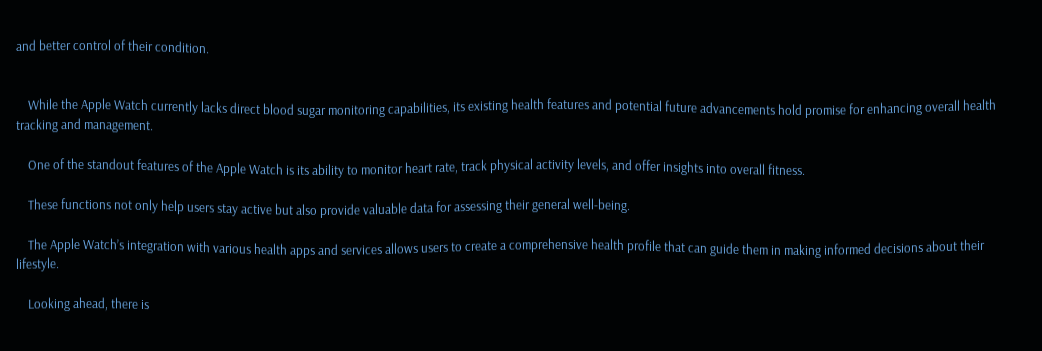and better control of their condition.


    While the Apple Watch currently lacks direct blood sugar monitoring capabilities, its existing health features and potential future advancements hold promise for enhancing overall health tracking and management.

    One of the standout features of the Apple Watch is its ability to monitor heart rate, track physical activity levels, and offer insights into overall fitness.

    These functions not only help users stay active but also provide valuable data for assessing their general well-being.

    The Apple Watch’s integration with various health apps and services allows users to create a comprehensive health profile that can guide them in making informed decisions about their lifestyle.

    Looking ahead, there is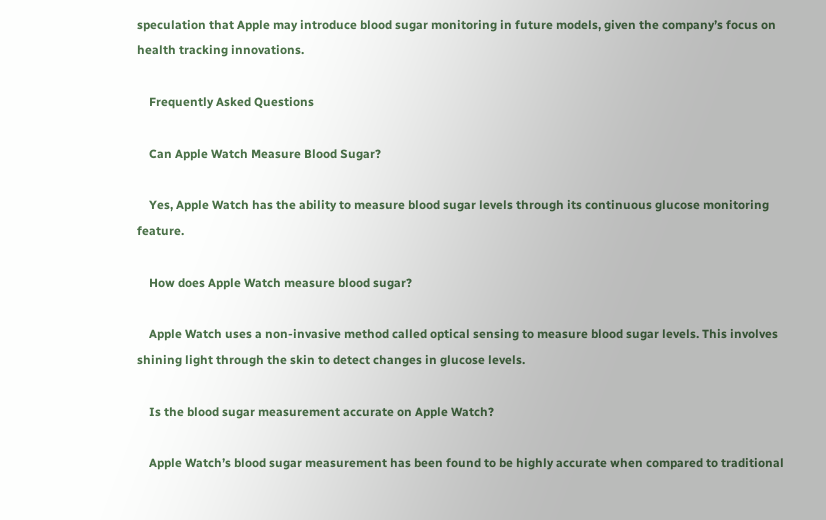speculation that Apple may introduce blood sugar monitoring in future models, given the company’s focus on health tracking innovations.

    Frequently Asked Questions

    Can Apple Watch Measure Blood Sugar?

    Yes, Apple Watch has the ability to measure blood sugar levels through its continuous glucose monitoring feature.

    How does Apple Watch measure blood sugar?

    Apple Watch uses a non-invasive method called optical sensing to measure blood sugar levels. This involves shining light through the skin to detect changes in glucose levels.

    Is the blood sugar measurement accurate on Apple Watch?

    Apple Watch’s blood sugar measurement has been found to be highly accurate when compared to traditional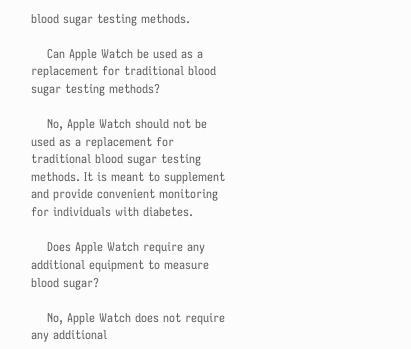blood sugar testing methods.

    Can Apple Watch be used as a replacement for traditional blood sugar testing methods?

    No, Apple Watch should not be used as a replacement for traditional blood sugar testing methods. It is meant to supplement and provide convenient monitoring for individuals with diabetes.

    Does Apple Watch require any additional equipment to measure blood sugar?

    No, Apple Watch does not require any additional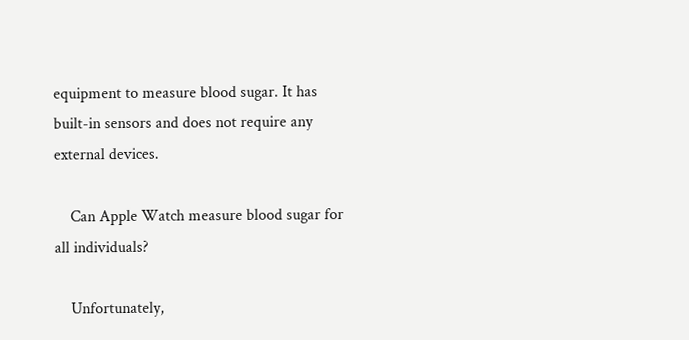equipment to measure blood sugar. It has built-in sensors and does not require any external devices.

    Can Apple Watch measure blood sugar for all individuals?

    Unfortunately,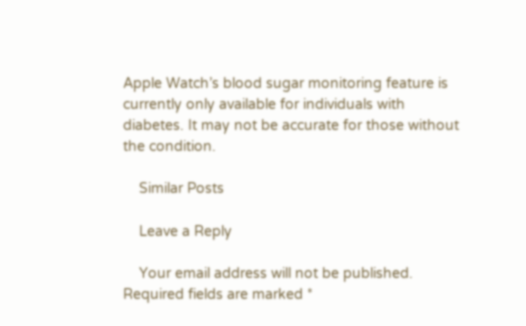Apple Watch’s blood sugar monitoring feature is currently only available for individuals with diabetes. It may not be accurate for those without the condition.

    Similar Posts

    Leave a Reply

    Your email address will not be published. Required fields are marked *